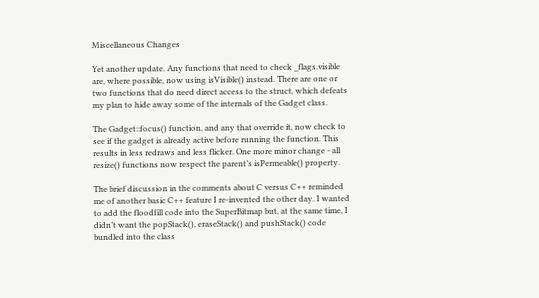Miscellaneous Changes

Yet another update. Any functions that need to check _flags.visible are, where possible, now using isVisible() instead. There are one or two functions that do need direct access to the struct, which defeats my plan to hide away some of the internals of the Gadget class.

The Gadget::focus() function, and any that override it, now check to see if the gadget is already active before running the function. This results in less redraws and less flicker. One more minor change - all resize() functions now respect the parent’s isPermeable() property.

The brief discussion in the comments about C versus C++ reminded me of another basic C++ feature I re-invented the other day. I wanted to add the floodfill code into the SuperBitmap but, at the same time, I didn’t want the popStack(), eraseStack() and pushStack() code bundled into the class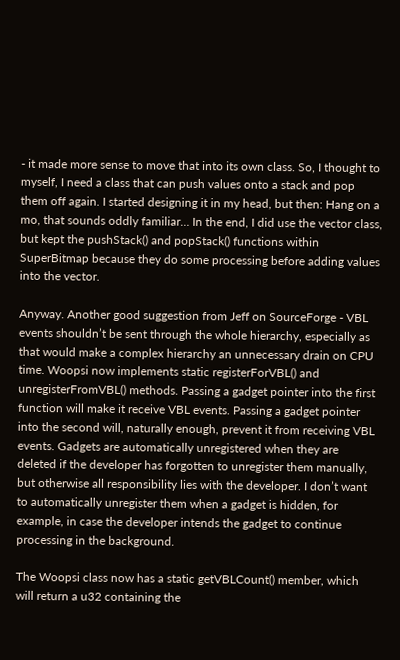- it made more sense to move that into its own class. So, I thought to myself, I need a class that can push values onto a stack and pop them off again. I started designing it in my head, but then: Hang on a mo, that sounds oddly familiar… In the end, I did use the vector class, but kept the pushStack() and popStack() functions within SuperBitmap because they do some processing before adding values into the vector.

Anyway. Another good suggestion from Jeff on SourceForge - VBL events shouldn’t be sent through the whole hierarchy, especially as that would make a complex hierarchy an unnecessary drain on CPU time. Woopsi now implements static registerForVBL() and unregisterFromVBL() methods. Passing a gadget pointer into the first function will make it receive VBL events. Passing a gadget pointer into the second will, naturally enough, prevent it from receiving VBL events. Gadgets are automatically unregistered when they are deleted if the developer has forgotten to unregister them manually, but otherwise all responsibility lies with the developer. I don’t want to automatically unregister them when a gadget is hidden, for example, in case the developer intends the gadget to continue processing in the background.

The Woopsi class now has a static getVBLCount() member, which will return a u32 containing the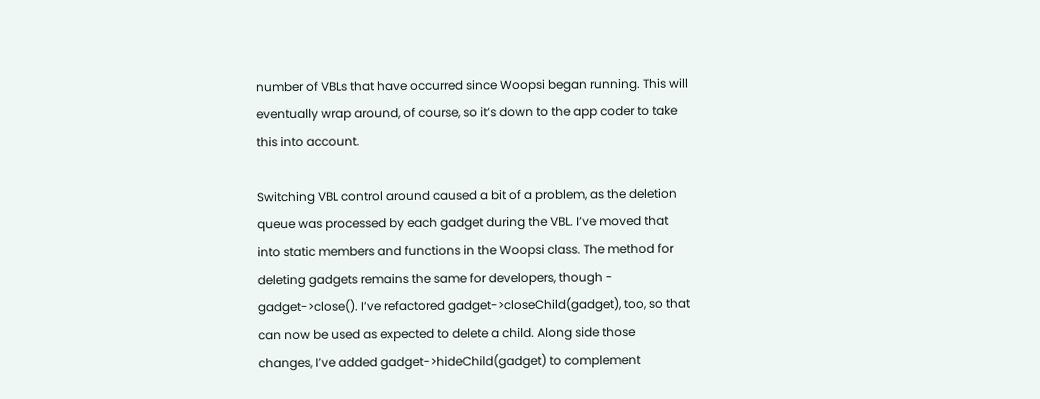number of VBLs that have occurred since Woopsi began running. This will eventually wrap around, of course, so it’s down to the app coder to take this into account.

Switching VBL control around caused a bit of a problem, as the deletion queue was processed by each gadget during the VBL. I’ve moved that into static members and functions in the Woopsi class. The method for deleting gadgets remains the same for developers, though - gadget->close(). I’ve refactored gadget->closeChild(gadget), too, so that can now be used as expected to delete a child. Along side those changes, I’ve added gadget->hideChild(gadget) to complement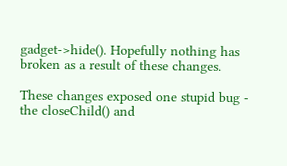gadget->hide(). Hopefully nothing has broken as a result of these changes.

These changes exposed one stupid bug - the closeChild() and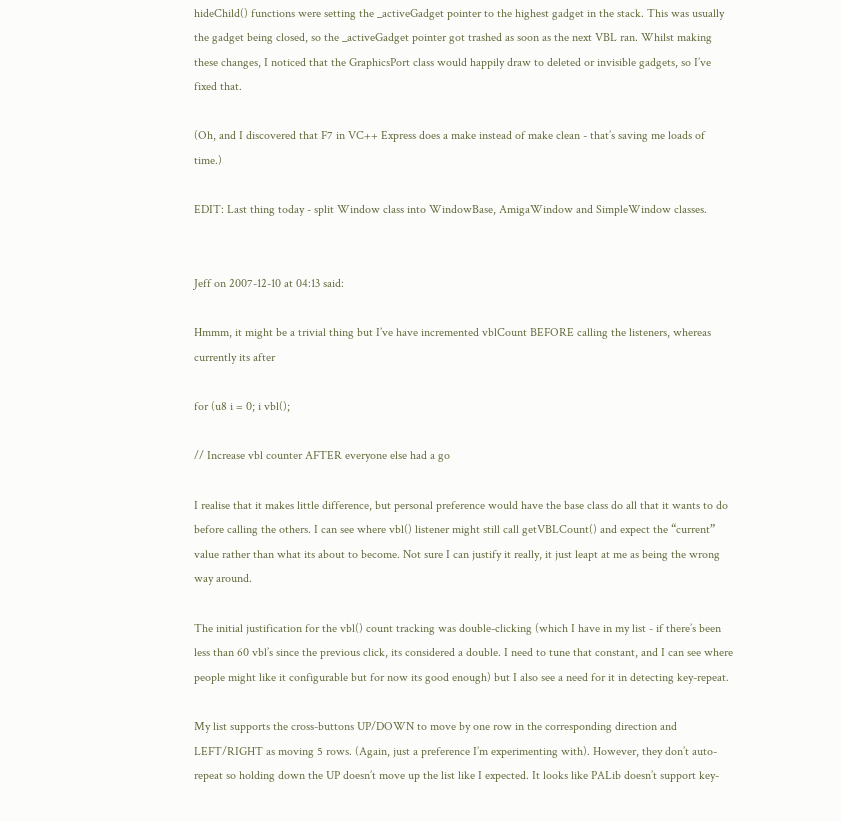hideChild() functions were setting the _activeGadget pointer to the highest gadget in the stack. This was usually the gadget being closed, so the _activeGadget pointer got trashed as soon as the next VBL ran. Whilst making these changes, I noticed that the GraphicsPort class would happily draw to deleted or invisible gadgets, so I’ve fixed that.

(Oh, and I discovered that F7 in VC++ Express does a make instead of make clean - that’s saving me loads of time.)

EDIT: Last thing today - split Window class into WindowBase, AmigaWindow and SimpleWindow classes.


Jeff on 2007-12-10 at 04:13 said:

Hmmm, it might be a trivial thing but I’ve have incremented vblCount BEFORE calling the listeners, whereas currently its after

for (u8 i = 0; i vbl();

// Increase vbl counter AFTER everyone else had a go

I realise that it makes little difference, but personal preference would have the base class do all that it wants to do before calling the others. I can see where vbl() listener might still call getVBLCount() and expect the “current” value rather than what its about to become. Not sure I can justify it really, it just leapt at me as being the wrong way around.

The initial justification for the vbl() count tracking was double-clicking (which I have in my list - if there’s been less than 60 vbl’s since the previous click, its considered a double. I need to tune that constant, and I can see where people might like it configurable but for now its good enough) but I also see a need for it in detecting key-repeat.

My list supports the cross-buttons UP/DOWN to move by one row in the corresponding direction and LEFT/RIGHT as moving 5 rows. (Again, just a preference I’m experimenting with). However, they don’t auto-repeat so holding down the UP doesn’t move up the list like I expected. It looks like PALib doesn’t support key-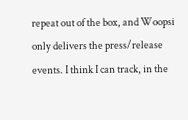repeat out of the box, and Woopsi only delivers the press/release events. I think I can track, in the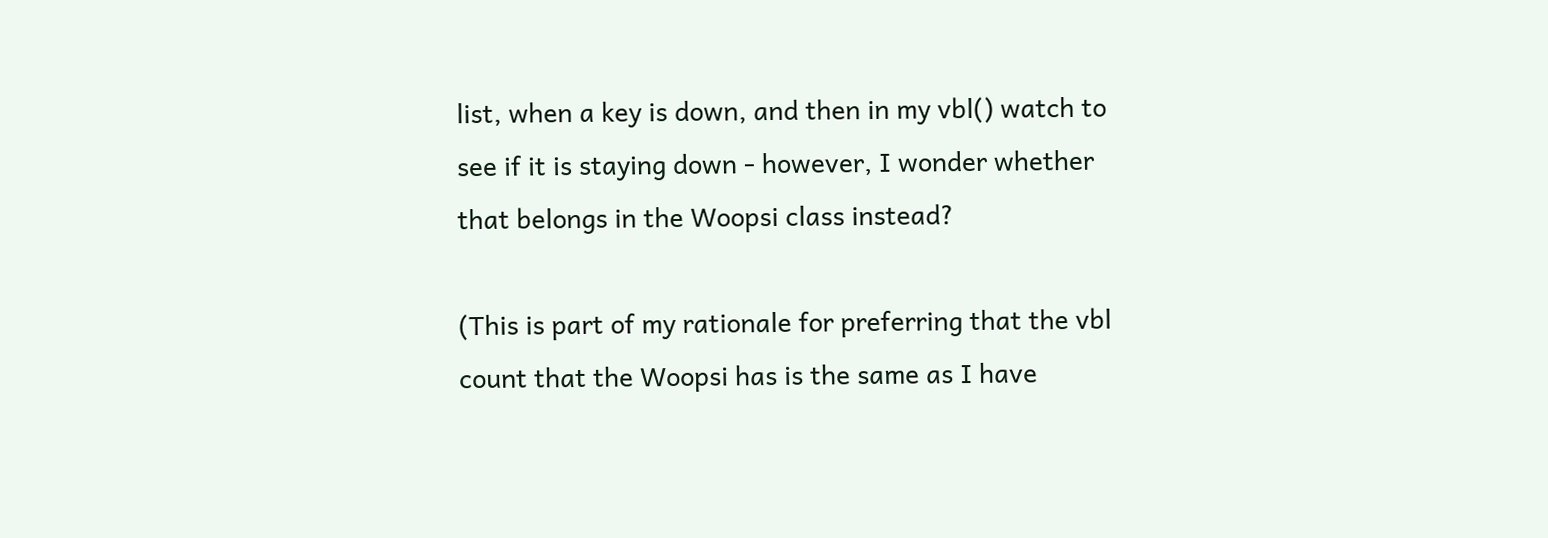list, when a key is down, and then in my vbl() watch to see if it is staying down - however, I wonder whether that belongs in the Woopsi class instead?

(This is part of my rationale for preferring that the vbl count that the Woopsi has is the same as I have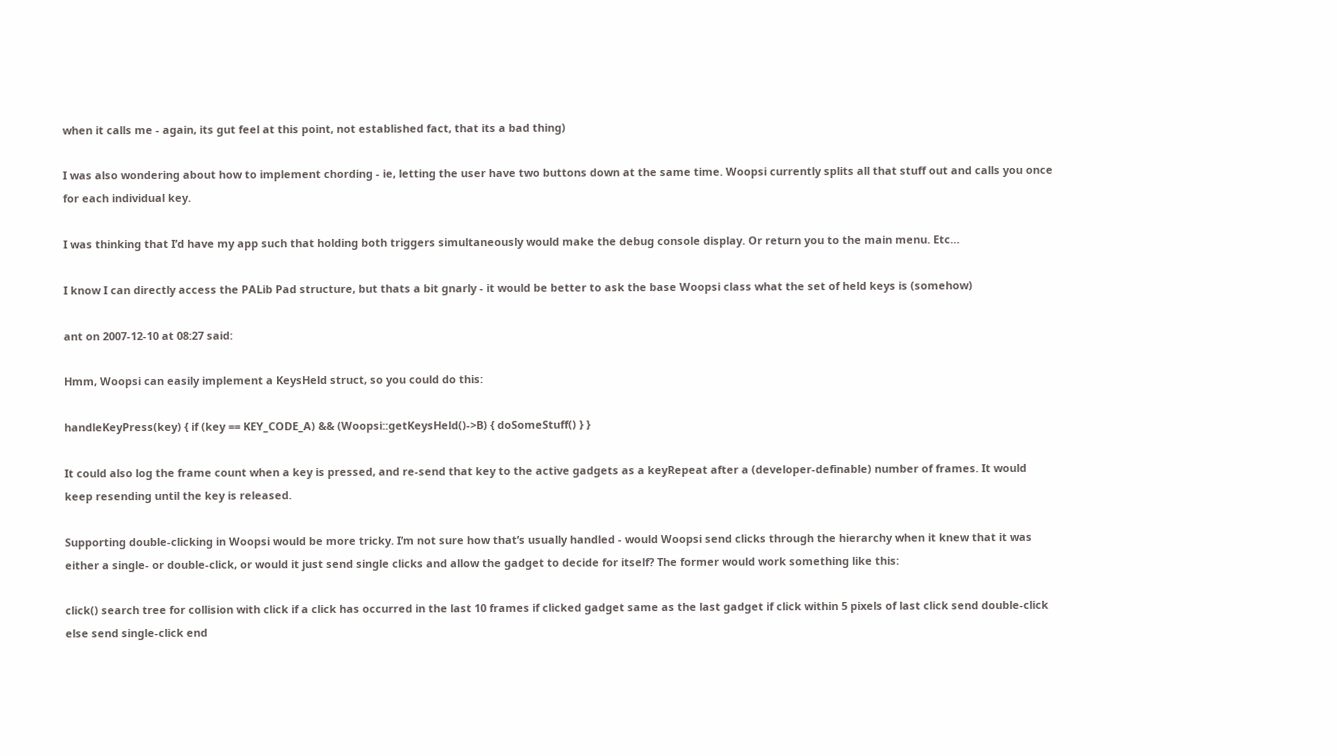when it calls me - again, its gut feel at this point, not established fact, that its a bad thing)

I was also wondering about how to implement chording - ie, letting the user have two buttons down at the same time. Woopsi currently splits all that stuff out and calls you once for each individual key.

I was thinking that I’d have my app such that holding both triggers simultaneously would make the debug console display. Or return you to the main menu. Etc…

I know I can directly access the PALib Pad structure, but thats a bit gnarly - it would be better to ask the base Woopsi class what the set of held keys is (somehow)

ant on 2007-12-10 at 08:27 said:

Hmm, Woopsi can easily implement a KeysHeld struct, so you could do this:

handleKeyPress(key) { if (key == KEY_CODE_A) && (Woopsi::getKeysHeld()->B) { doSomeStuff() } }

It could also log the frame count when a key is pressed, and re-send that key to the active gadgets as a keyRepeat after a (developer-definable) number of frames. It would keep resending until the key is released.

Supporting double-clicking in Woopsi would be more tricky. I’m not sure how that’s usually handled - would Woopsi send clicks through the hierarchy when it knew that it was either a single- or double-click, or would it just send single clicks and allow the gadget to decide for itself? The former would work something like this:

click() search tree for collision with click if a click has occurred in the last 10 frames if clicked gadget same as the last gadget if click within 5 pixels of last click send double-click else send single-click end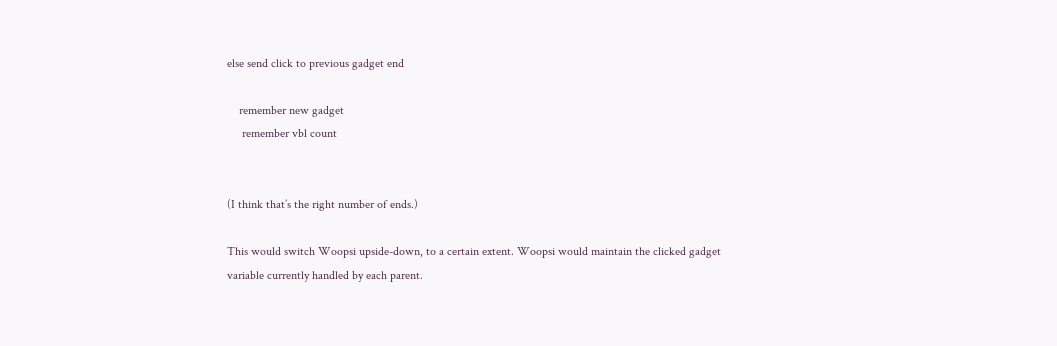else send click to previous gadget end

    remember new gadget
     remember vbl count


(I think that’s the right number of ends.)

This would switch Woopsi upside-down, to a certain extent. Woopsi would maintain the clicked gadget variable currently handled by each parent.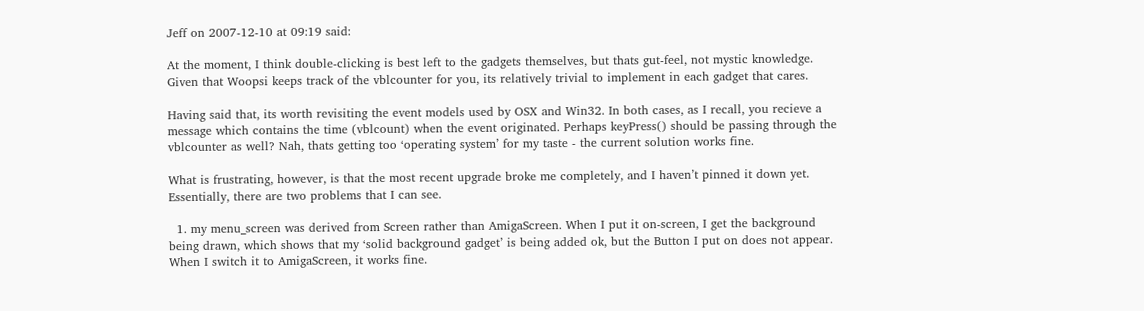Jeff on 2007-12-10 at 09:19 said:

At the moment, I think double-clicking is best left to the gadgets themselves, but thats gut-feel, not mystic knowledge. Given that Woopsi keeps track of the vblcounter for you, its relatively trivial to implement in each gadget that cares.

Having said that, its worth revisiting the event models used by OSX and Win32. In both cases, as I recall, you recieve a message which contains the time (vblcount) when the event originated. Perhaps keyPress() should be passing through the vblcounter as well? Nah, thats getting too ‘operating system’ for my taste - the current solution works fine.

What is frustrating, however, is that the most recent upgrade broke me completely, and I haven’t pinned it down yet. Essentially, there are two problems that I can see.

  1. my menu_screen was derived from Screen rather than AmigaScreen. When I put it on-screen, I get the background being drawn, which shows that my ‘solid background gadget’ is being added ok, but the Button I put on does not appear. When I switch it to AmigaScreen, it works fine.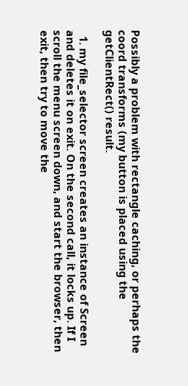Possibly a problem with rectangle caching, or perhaps the coord transforms (my button is placed using the getClientRect() result.

  1. my file_selector screen creates an instance of Screen and deletes it on exit. On the second call, it locks up. If I scroll the menu screen down, and start the browser, then exit, then try to move the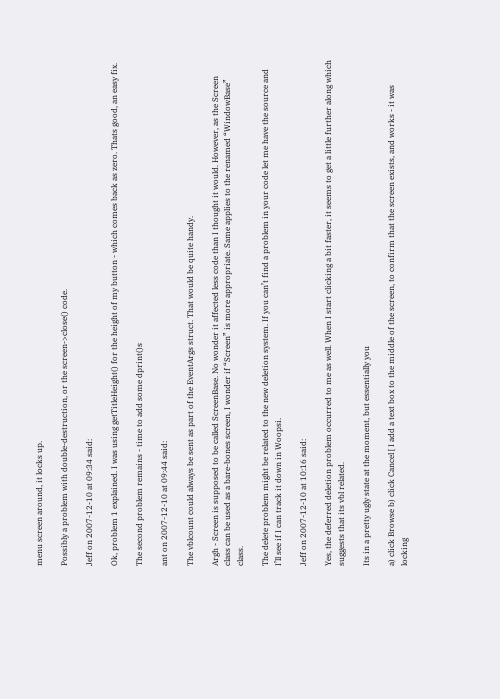menu screen around, it locks up.

Possibly a problem with double-destruction, or the screen->close() code.

Jeff on 2007-12-10 at 09:34 said:

Ok, problem 1 explained. I was using getTitleHeight() for the height of my button - which comes back as zero. Thats good, an easy fix.

The second problem remains - time to add some dprint()s

ant on 2007-12-10 at 09:44 said:

The vblcount could always be sent as part of the EventArgs struct. That would be quite handy.

Argh - Screen is supposed to be called ScreenBase. No wonder it affected less code than I thought it would. However, as the Screen class can be used as a bare-bones screen, I wonder if “Screen” is more appropriate. Same applies to the renamed “WindowBase” class.

The delete problem might be related to the new deletion system. If you can’t find a problem in your code let me have the source and I’ll see if I can track it down in Woopsi.

Jeff on 2007-12-10 at 10:16 said:

Yes, the deferred deletion problem occurred to me as well. When I start clicking a bit faster, it seems to get a little further along which suggests that its vbl related.

Its in a pretty ugly state at the moment, but essentially you

a) click Browse b) click Cancel [ I add a text box to the middle of the screen, to confirm that the screen exists, and works - it was locking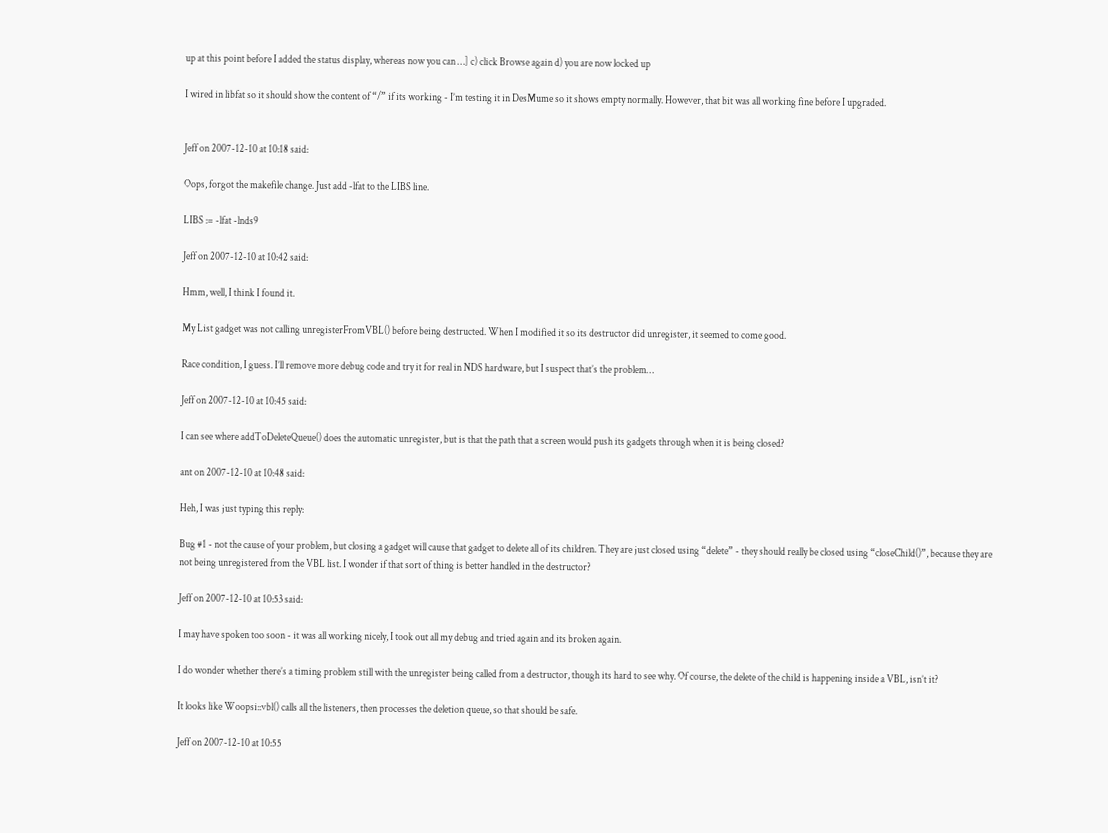up at this point before I added the status display, whereas now you can …] c) click Browse again d) you are now locked up

I wired in libfat so it should show the content of “/” if its working - I’m testing it in DesMume so it shows empty normally. However, that bit was all working fine before I upgraded.


Jeff on 2007-12-10 at 10:18 said:

Oops, forgot the makefile change. Just add -lfat to the LIBS line.

LIBS := -lfat -lnds9

Jeff on 2007-12-10 at 10:42 said:

Hmm, well, I think I found it.

My List gadget was not calling unregisterFromVBL() before being destructed. When I modified it so its destructor did unregister, it seemed to come good.

Race condition, I guess. I’ll remove more debug code and try it for real in NDS hardware, but I suspect that’s the problem…

Jeff on 2007-12-10 at 10:45 said:

I can see where addToDeleteQueue() does the automatic unregister, but is that the path that a screen would push its gadgets through when it is being closed?

ant on 2007-12-10 at 10:48 said:

Heh, I was just typing this reply:

Bug #1 - not the cause of your problem, but closing a gadget will cause that gadget to delete all of its children. They are just closed using “delete” - they should really be closed using “closeChild()”, because they are not being unregistered from the VBL list. I wonder if that sort of thing is better handled in the destructor?

Jeff on 2007-12-10 at 10:53 said:

I may have spoken too soon - it was all working nicely, I took out all my debug and tried again and its broken again.

I do wonder whether there’s a timing problem still with the unregister being called from a destructor, though its hard to see why. Of course, the delete of the child is happening inside a VBL, isn’t it?

It looks like Woopsi::vbl() calls all the listeners, then processes the deletion queue, so that should be safe.

Jeff on 2007-12-10 at 10:55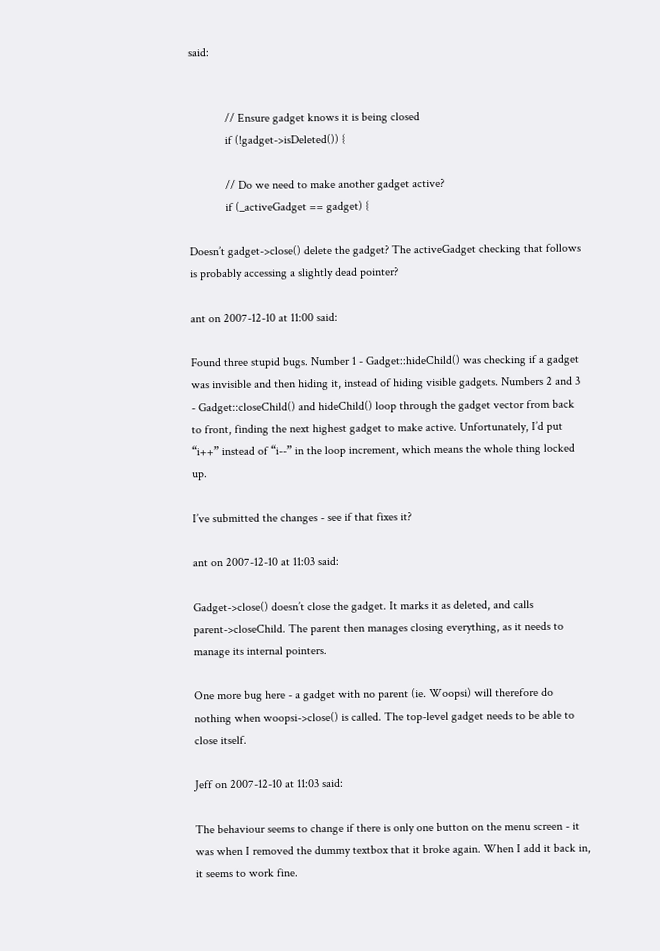said:


            // Ensure gadget knows it is being closed
            if (!gadget->isDeleted()) {

            // Do we need to make another gadget active?
            if (_activeGadget == gadget) {

Doesn’t gadget->close() delete the gadget? The activeGadget checking that follows is probably accessing a slightly dead pointer?

ant on 2007-12-10 at 11:00 said:

Found three stupid bugs. Number 1 - Gadget::hideChild() was checking if a gadget was invisible and then hiding it, instead of hiding visible gadgets. Numbers 2 and 3 - Gadget::closeChild() and hideChild() loop through the gadget vector from back to front, finding the next highest gadget to make active. Unfortunately, I’d put “i++” instead of “i--” in the loop increment, which means the whole thing locked up.

I’ve submitted the changes - see if that fixes it?

ant on 2007-12-10 at 11:03 said:

Gadget->close() doesn’t close the gadget. It marks it as deleted, and calls parent->closeChild. The parent then manages closing everything, as it needs to manage its internal pointers.

One more bug here - a gadget with no parent (ie. Woopsi) will therefore do nothing when woopsi->close() is called. The top-level gadget needs to be able to close itself.

Jeff on 2007-12-10 at 11:03 said:

The behaviour seems to change if there is only one button on the menu screen - it was when I removed the dummy textbox that it broke again. When I add it back in, it seems to work fine.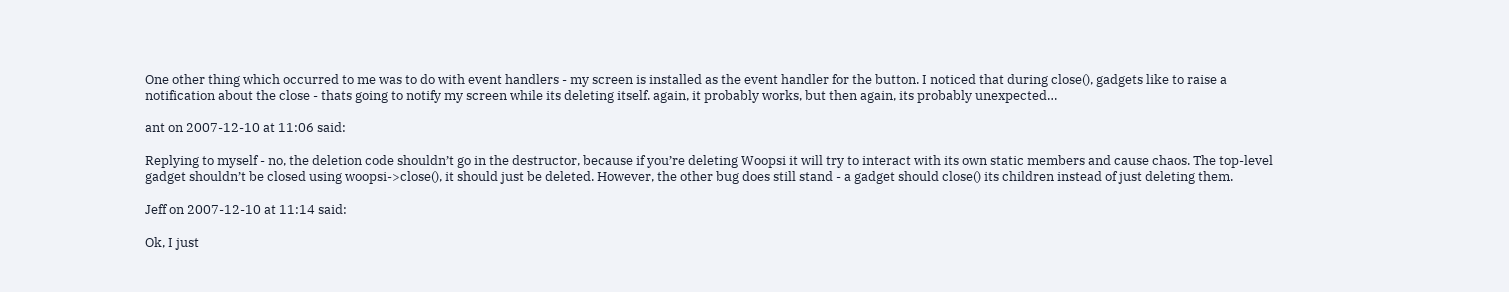One other thing which occurred to me was to do with event handlers - my screen is installed as the event handler for the button. I noticed that during close(), gadgets like to raise a notification about the close - thats going to notify my screen while its deleting itself. again, it probably works, but then again, its probably unexpected…

ant on 2007-12-10 at 11:06 said:

Replying to myself - no, the deletion code shouldn’t go in the destructor, because if you’re deleting Woopsi it will try to interact with its own static members and cause chaos. The top-level gadget shouldn’t be closed using woopsi->close(), it should just be deleted. However, the other bug does still stand - a gadget should close() its children instead of just deleting them.

Jeff on 2007-12-10 at 11:14 said:

Ok, I just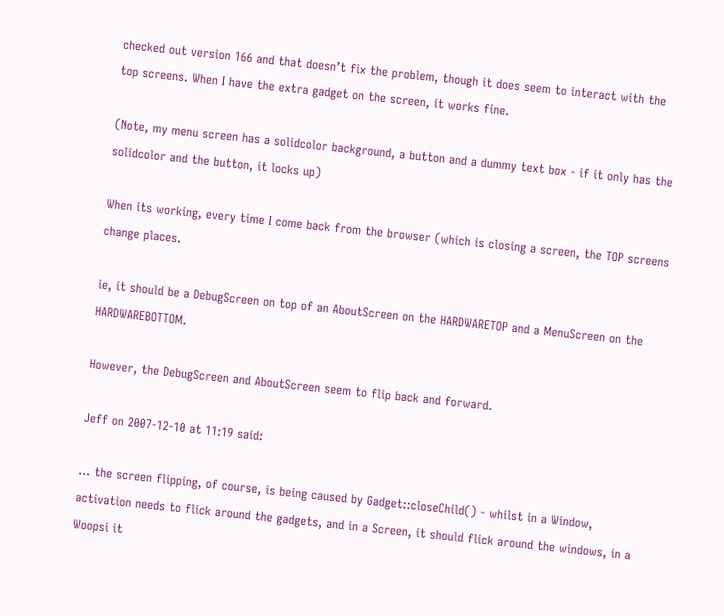checked out version 166 and that doesn’t fix the problem, though it does seem to interact with the top screens. When I have the extra gadget on the screen, it works fine.

(Note, my menu screen has a solidcolor background, a button and a dummy text box - if it only has the solidcolor and the button, it locks up)

When its working, every time I come back from the browser (which is closing a screen, the TOP screens change places.

ie, it should be a DebugScreen on top of an AboutScreen on the HARDWARETOP and a MenuScreen on the HARDWAREBOTTOM.

However, the DebugScreen and AboutScreen seem to flip back and forward.

Jeff on 2007-12-10 at 11:19 said:

… the screen flipping, of course, is being caused by Gadget::closeChild() - whilst in a Window, activation needs to flick around the gadgets, and in a Screen, it should flick around the windows, in a Woopsi it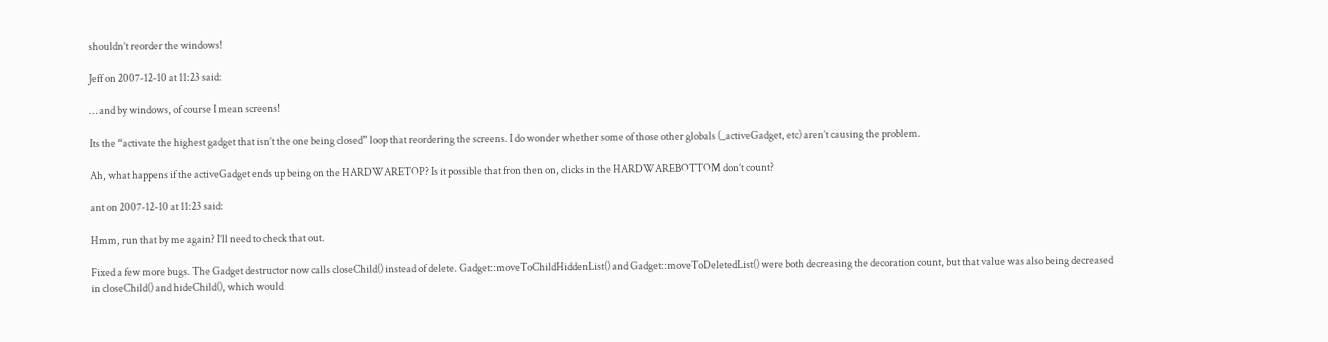shouldn’t reorder the windows!

Jeff on 2007-12-10 at 11:23 said:

… and by windows, of course I mean screens!

Its the “activate the highest gadget that isn’t the one being closed” loop that reordering the screens. I do wonder whether some of those other globals (_activeGadget, etc) aren’t causing the problem.

Ah, what happens if the activeGadget ends up being on the HARDWARETOP? Is it possible that fron then on, clicks in the HARDWAREBOTTOM don’t count?

ant on 2007-12-10 at 11:23 said:

Hmm, run that by me again? I’ll need to check that out.

Fixed a few more bugs. The Gadget destructor now calls closeChild() instead of delete. Gadget::moveToChildHiddenList() and Gadget::moveToDeletedList() were both decreasing the decoration count, but that value was also being decreased in closeChild() and hideChild(), which would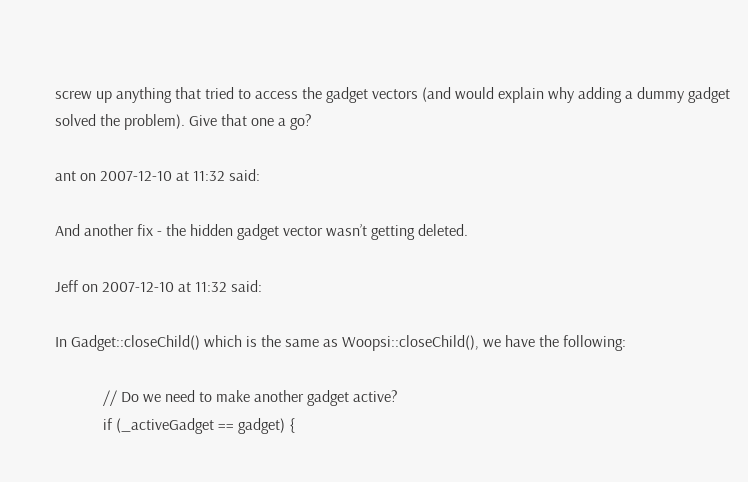screw up anything that tried to access the gadget vectors (and would explain why adding a dummy gadget solved the problem). Give that one a go?

ant on 2007-12-10 at 11:32 said:

And another fix - the hidden gadget vector wasn’t getting deleted.

Jeff on 2007-12-10 at 11:32 said:

In Gadget::closeChild() which is the same as Woopsi::closeChild(), we have the following:

            // Do we need to make another gadget active?
            if (_activeGadget == gadget) {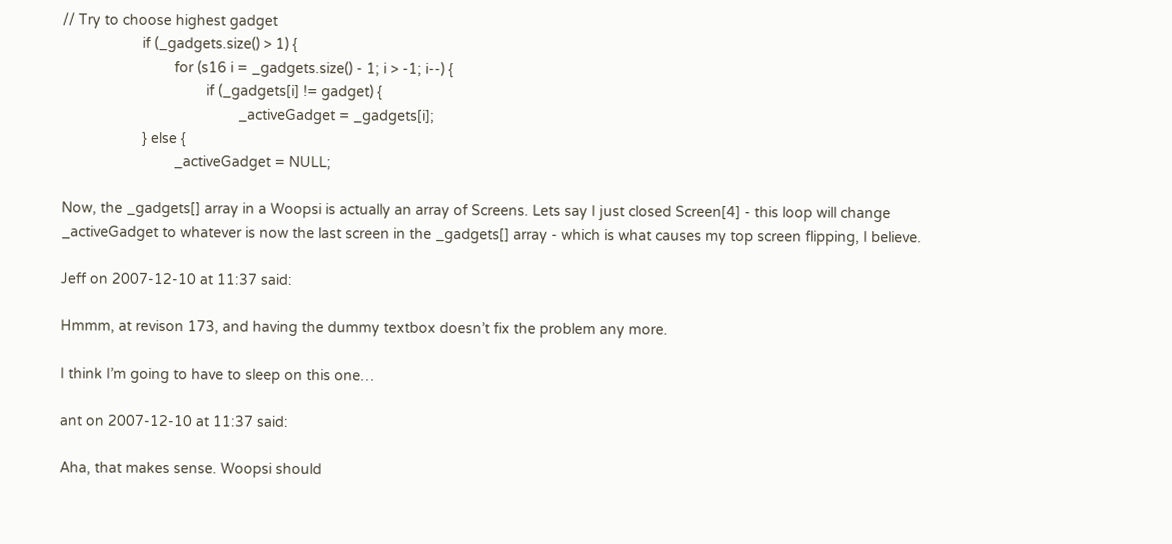// Try to choose highest gadget
                    if (_gadgets.size() > 1) {
                            for (s16 i = _gadgets.size() - 1; i > -1; i--) {
                                    if (_gadgets[i] != gadget) {
                                            _activeGadget = _gadgets[i];
                    } else {
                            _activeGadget = NULL;

Now, the _gadgets[] array in a Woopsi is actually an array of Screens. Lets say I just closed Screen[4] - this loop will change _activeGadget to whatever is now the last screen in the _gadgets[] array - which is what causes my top screen flipping, I believe.

Jeff on 2007-12-10 at 11:37 said:

Hmmm, at revison 173, and having the dummy textbox doesn’t fix the problem any more.

I think I’m going to have to sleep on this one…

ant on 2007-12-10 at 11:37 said:

Aha, that makes sense. Woopsi should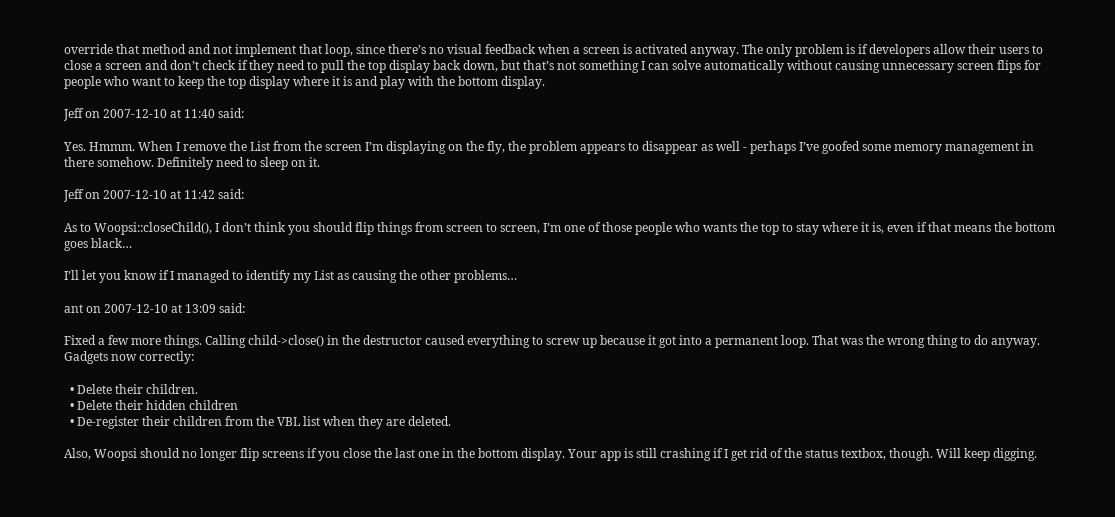override that method and not implement that loop, since there’s no visual feedback when a screen is activated anyway. The only problem is if developers allow their users to close a screen and don’t check if they need to pull the top display back down, but that’s not something I can solve automatically without causing unnecessary screen flips for people who want to keep the top display where it is and play with the bottom display.

Jeff on 2007-12-10 at 11:40 said:

Yes. Hmmm. When I remove the List from the screen I’m displaying on the fly, the problem appears to disappear as well - perhaps I’ve goofed some memory management in there somehow. Definitely need to sleep on it.

Jeff on 2007-12-10 at 11:42 said:

As to Woopsi::closeChild(), I don’t think you should flip things from screen to screen, I’m one of those people who wants the top to stay where it is, even if that means the bottom goes black…

I’ll let you know if I managed to identify my List as causing the other problems…

ant on 2007-12-10 at 13:09 said:

Fixed a few more things. Calling child->close() in the destructor caused everything to screw up because it got into a permanent loop. That was the wrong thing to do anyway. Gadgets now correctly:

  • Delete their children.
  • Delete their hidden children
  • De-register their children from the VBL list when they are deleted.

Also, Woopsi should no longer flip screens if you close the last one in the bottom display. Your app is still crashing if I get rid of the status textbox, though. Will keep digging.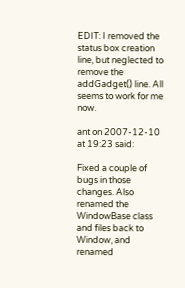EDIT: I removed the status box creation line, but neglected to remove the addGadget() line. All seems to work for me now.

ant on 2007-12-10 at 19:23 said:

Fixed a couple of bugs in those changes. Also renamed the WindowBase class and files back to Window, and renamed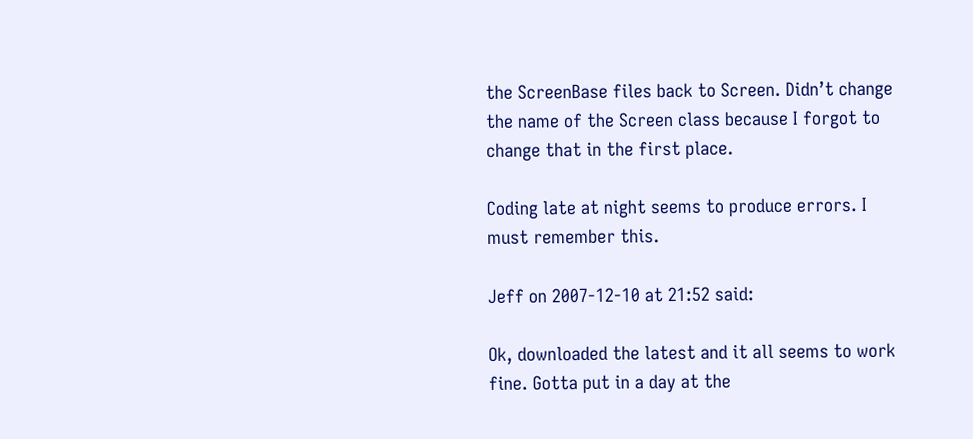the ScreenBase files back to Screen. Didn’t change the name of the Screen class because I forgot to change that in the first place.

Coding late at night seems to produce errors. I must remember this.

Jeff on 2007-12-10 at 21:52 said:

Ok, downloaded the latest and it all seems to work fine. Gotta put in a day at the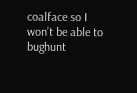coalface so I won’t be able to bughunt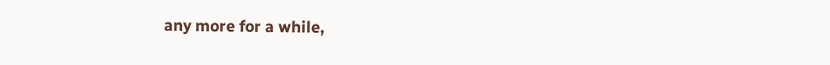any more for a while,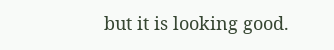but it is looking good.